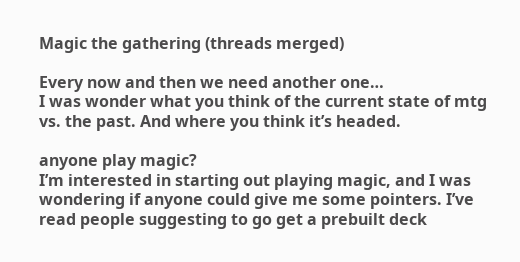Magic the gathering (threads merged)

Every now and then we need another one…
I was wonder what you think of the current state of mtg vs. the past. And where you think it’s headed.

anyone play magic?
I’m interested in starting out playing magic, and I was wondering if anyone could give me some pointers. I’ve read people suggesting to go get a prebuilt deck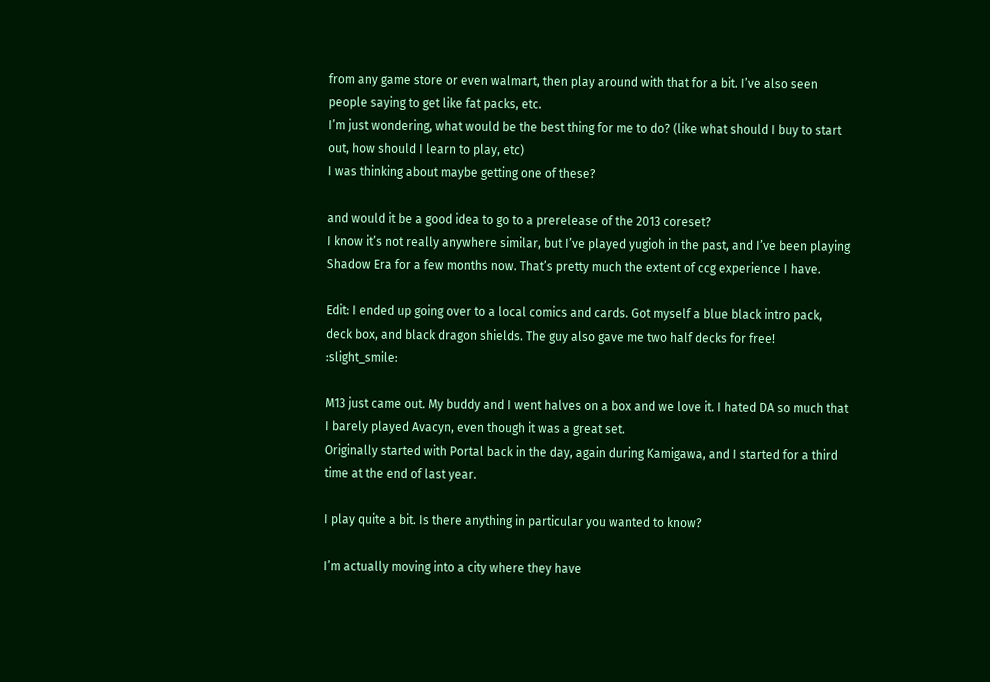from any game store or even walmart, then play around with that for a bit. I’ve also seen people saying to get like fat packs, etc.
I’m just wondering, what would be the best thing for me to do? (like what should I buy to start out, how should I learn to play, etc)
I was thinking about maybe getting one of these?

and would it be a good idea to go to a prerelease of the 2013 coreset?
I know it’s not really anywhere similar, but I’ve played yugioh in the past, and I’ve been playing Shadow Era for a few months now. That’s pretty much the extent of ccg experience I have.

Edit: I ended up going over to a local comics and cards. Got myself a blue black intro pack, deck box, and black dragon shields. The guy also gave me two half decks for free! :slight_smile:

M13 just came out. My buddy and I went halves on a box and we love it. I hated DA so much that I barely played Avacyn, even though it was a great set.
Originally started with Portal back in the day, again during Kamigawa, and I started for a third time at the end of last year.

I play quite a bit. Is there anything in particular you wanted to know?

I’m actually moving into a city where they have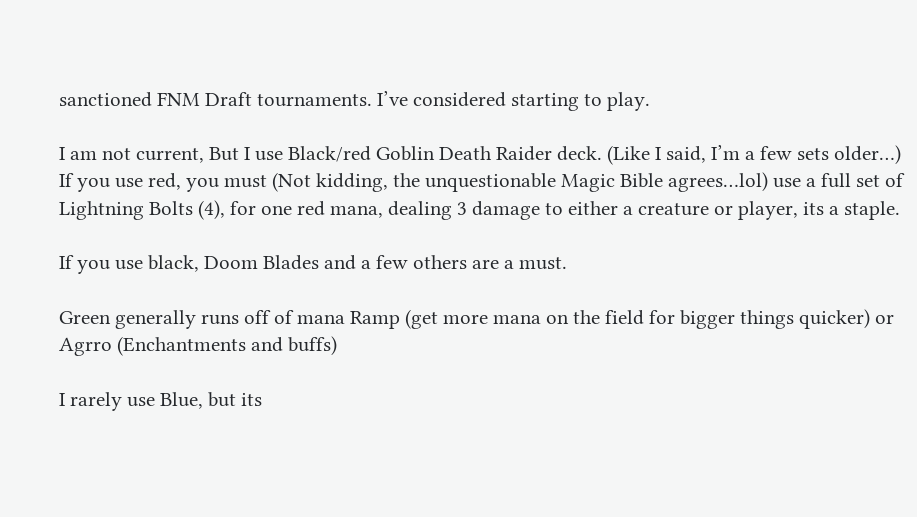sanctioned FNM Draft tournaments. I’ve considered starting to play.

I am not current, But I use Black/red Goblin Death Raider deck. (Like I said, I’m a few sets older…)
If you use red, you must (Not kidding, the unquestionable Magic Bible agrees…lol) use a full set of Lightning Bolts (4), for one red mana, dealing 3 damage to either a creature or player, its a staple.

If you use black, Doom Blades and a few others are a must.

Green generally runs off of mana Ramp (get more mana on the field for bigger things quicker) or Agrro (Enchantments and buffs)

I rarely use Blue, but its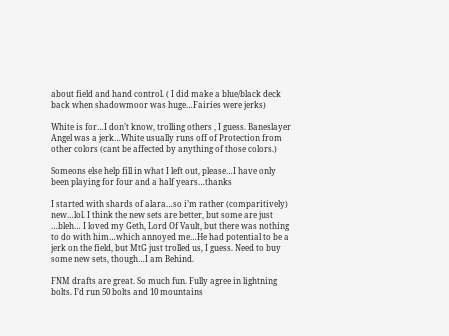about field and hand control. ( I did make a blue/black deck back when shadowmoor was huge…Fairies were jerks)

White is for…I don’t know, trolling others , I guess. Baneslayer Angel was a jerk…White usually runs off of Protection from other colors (cant be affected by anything of those colors.)

Someons else help fill in what I left out, please…I have only been playing for four and a half years…thanks

I started with shards of alara…so i’m rather (comparitively) new…lol. I think the new sets are better, but some are just …bleh… I loved my Geth, Lord Of Vault, but there was nothing to do with him…which annoyed me…He had potential to be a jerk on the field, but MtG just trolled us, I guess. Need to buy some new sets, though…I am Behind.

FNM drafts are great. So much fun. Fully agree in lightning bolts. I’d run 50 bolts and 10 mountains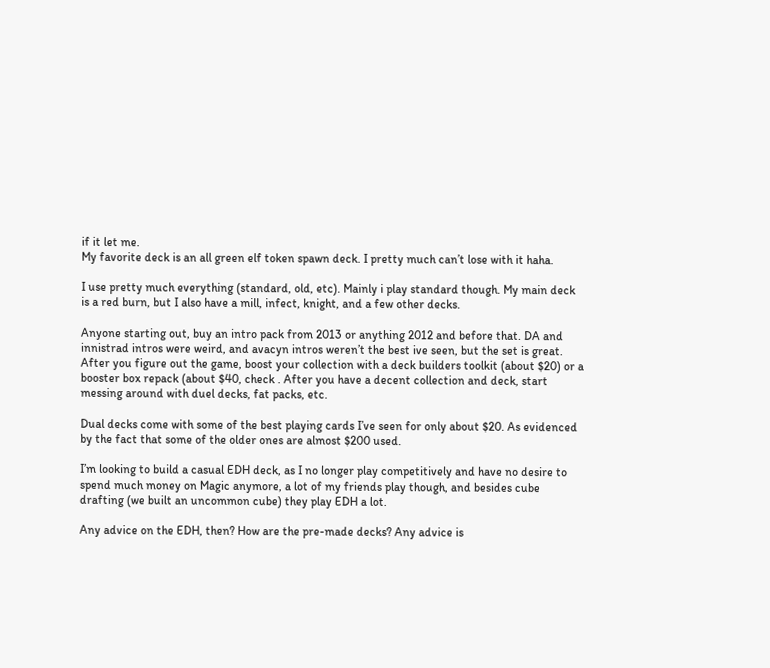if it let me.
My favorite deck is an all green elf token spawn deck. I pretty much can’t lose with it haha.

I use pretty much everything (standard, old, etc). Mainly i play standard though. My main deck is a red burn, but I also have a mill, infect, knight, and a few other decks.

Anyone starting out, buy an intro pack from 2013 or anything 2012 and before that. DA and innistrad intros were weird, and avacyn intros weren’t the best ive seen, but the set is great. After you figure out the game, boost your collection with a deck builders toolkit (about $20) or a booster box repack (about $40, check . After you have a decent collection and deck, start messing around with duel decks, fat packs, etc.

Dual decks come with some of the best playing cards I’ve seen for only about $20. As evidenced by the fact that some of the older ones are almost $200 used.

I’m looking to build a casual EDH deck, as I no longer play competitively and have no desire to spend much money on Magic anymore, a lot of my friends play though, and besides cube drafting (we built an uncommon cube) they play EDH a lot.

Any advice on the EDH, then? How are the pre-made decks? Any advice is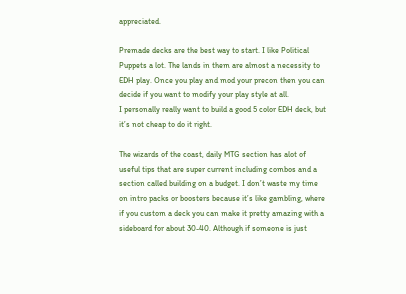appreciated.

Premade decks are the best way to start. I like Political Puppets a lot. The lands in them are almost a necessity to EDH play. Once you play and mod your precon then you can decide if you want to modify your play style at all.
I personally really want to build a good 5 color EDH deck, but it’s not cheap to do it right.

The wizards of the coast, daily MTG section has alot of useful tips that are super current including combos and a section called building on a budget. I don’t waste my time on intro packs or boosters because it’s like gambling, where if you custom a deck you can make it pretty amazing with a sideboard for about 30-40. Although if someone is just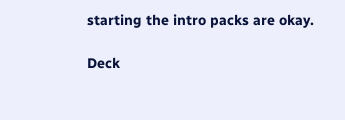starting the intro packs are okay.

Deck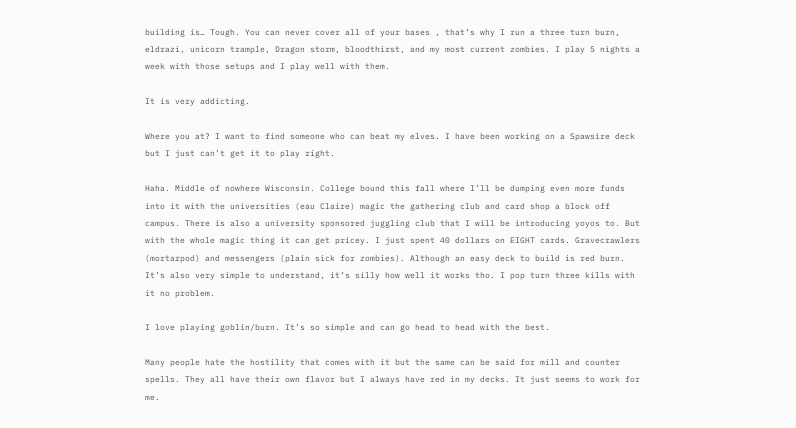building is… Tough. You can never cover all of your bases , that’s why I run a three turn burn, eldrazi, unicorn trample, Dragon storm, bloodthirst, and my most current zombies. I play 5 nights a week with those setups and I play well with them.

It is very addicting.

Where you at? I want to find someone who can beat my elves. I have been working on a Spawsire deck but I just can’t get it to play right.

Haha. Middle of nowhere Wisconsin. College bound this fall where I’ll be dumping even more funds into it with the universities (eau Claire) magic the gathering club and card shop a block off campus. There is also a university sponsored juggling club that I will be introducing yoyos to. But with the whole magic thing it can get pricey. I just spent 40 dollars on EIGHT cards. Gravecrawlers (mortarpod) and messengers (plain sick for zombies). Although an easy deck to build is red burn. It’s also very simple to understand, it’s silly how well it works tho. I pop turn three kills with it no problem.

I love playing goblin/burn. It’s so simple and can go head to head with the best.

Many people hate the hostility that comes with it but the same can be said for mill and counter spells. They all have their own flavor but I always have red in my decks. It just seems to work for me.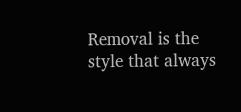Removal is the style that always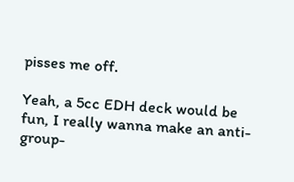pisses me off.

Yeah, a 5cc EDH deck would be fun, I really wanna make an anti-group-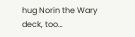hug Norin the Wary deck, too…